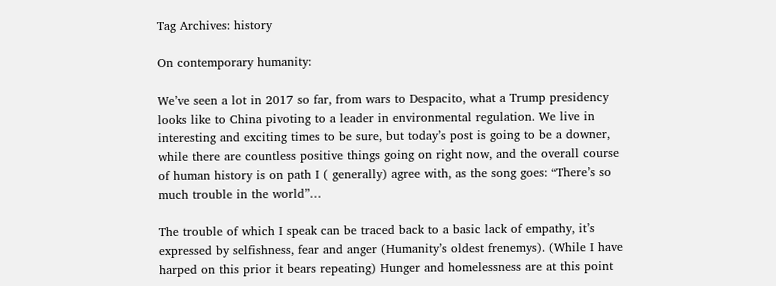Tag Archives: history

On contemporary humanity:

We’ve seen a lot in 2017 so far, from wars to Despacito, what a Trump presidency looks like to China pivoting to a leader in environmental regulation. We live in interesting and exciting times to be sure, but today’s post is going to be a downer, while there are countless positive things going on right now, and the overall course of human history is on path I ( generally) agree with, as the song goes: “There’s so much trouble in the world”…

The trouble of which I speak can be traced back to a basic lack of empathy, it’s expressed by selfishness, fear and anger (Humanity’s oldest frenemys). (While I have harped on this prior it bears repeating) Hunger and homelessness are at this point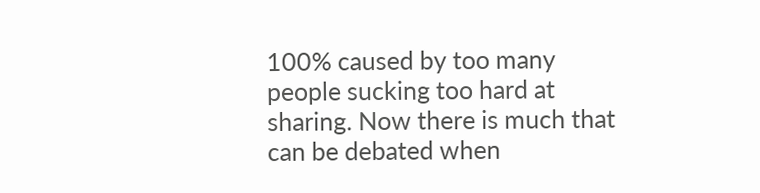100% caused by too many people sucking too hard at sharing. Now there is much that can be debated when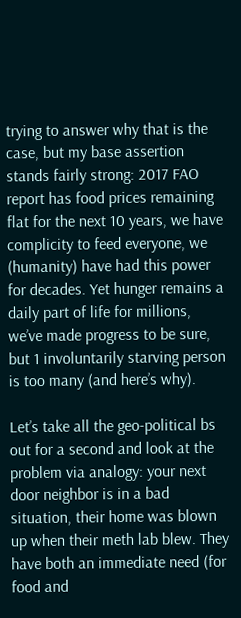trying to answer why that is the case, but my base assertion stands fairly strong: 2017 FAO report has food prices remaining flat for the next 10 years, we have complicity to feed everyone, we (humanity) have had this power for decades. Yet hunger remains a daily part of life for millions, we’ve made progress to be sure, but 1 involuntarily starving person is too many (and here’s why).

Let’s take all the geo-political bs out for a second and look at the problem via analogy: your next door neighbor is in a bad situation, their home was blown up when their meth lab blew. They have both an immediate need (for food and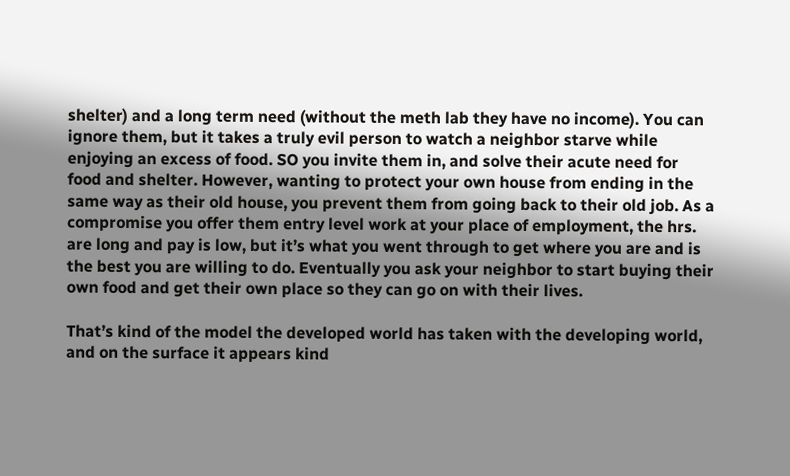shelter) and a long term need (without the meth lab they have no income). You can ignore them, but it takes a truly evil person to watch a neighbor starve while enjoying an excess of food. SO you invite them in, and solve their acute need for food and shelter. However, wanting to protect your own house from ending in the same way as their old house, you prevent them from going back to their old job. As a compromise you offer them entry level work at your place of employment, the hrs. are long and pay is low, but it’s what you went through to get where you are and is the best you are willing to do. Eventually you ask your neighbor to start buying their own food and get their own place so they can go on with their lives.

That’s kind of the model the developed world has taken with the developing world, and on the surface it appears kind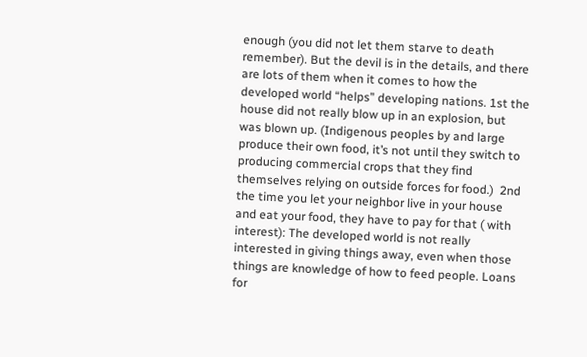enough (you did not let them starve to death remember). But the devil is in the details, and there are lots of them when it comes to how the developed world “helps” developing nations. 1st the house did not really blow up in an explosion, but was blown up. (Indigenous peoples by and large produce their own food, it’s not until they switch to producing commercial crops that they find themselves relying on outside forces for food.)  2nd the time you let your neighbor live in your house and eat your food, they have to pay for that ( with interest): The developed world is not really interested in giving things away, even when those things are knowledge of how to feed people. Loans for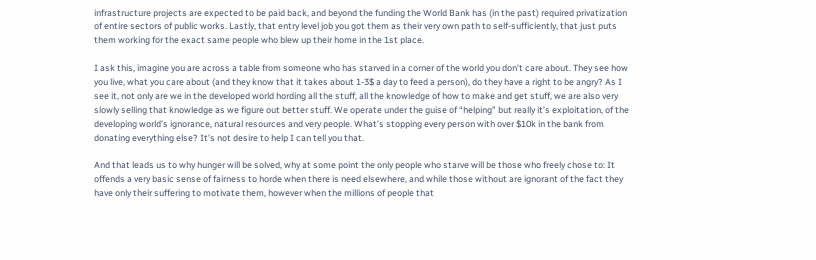infrastructure projects are expected to be paid back, and beyond the funding the World Bank has (in the past) required privatization of entire sectors of public works. Lastly, that entry level job you got them as their very own path to self-sufficiently, that just puts them working for the exact same people who blew up their home in the 1st place.

I ask this, imagine you are across a table from someone who has starved in a corner of the world you don’t care about. They see how you live, what you care about (and they know that it takes about 1-3$ a day to feed a person), do they have a right to be angry? As I see it, not only are we in the developed world hording all the stuff, all the knowledge of how to make and get stuff, we are also very slowly selling that knowledge as we figure out better stuff. We operate under the guise of “helping” but really it’s exploitation, of the developing world’s ignorance, natural resources and very people. What’s stopping every person with over $10k in the bank from donating everything else? It’s not desire to help I can tell you that.

And that leads us to why hunger will be solved, why at some point the only people who starve will be those who freely chose to: It offends a very basic sense of fairness to horde when there is need elsewhere, and while those without are ignorant of the fact they have only their suffering to motivate them, however when the millions of people that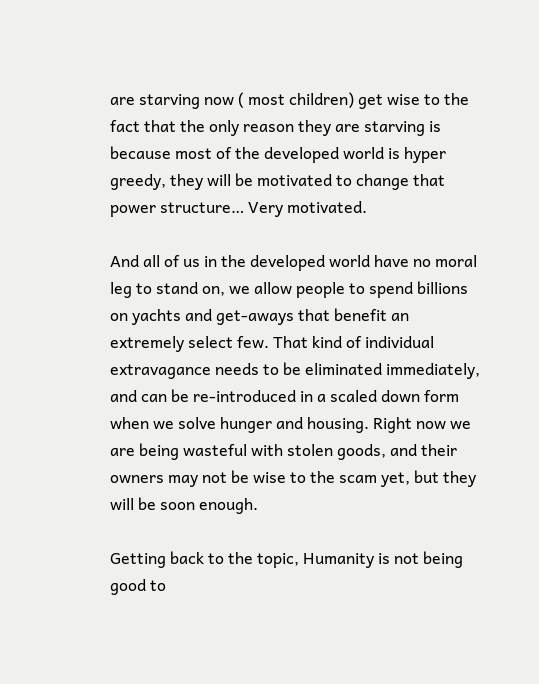are starving now ( most children) get wise to the fact that the only reason they are starving is because most of the developed world is hyper greedy, they will be motivated to change that power structure… Very motivated.

And all of us in the developed world have no moral leg to stand on, we allow people to spend billions on yachts and get-aways that benefit an extremely select few. That kind of individual extravagance needs to be eliminated immediately, and can be re-introduced in a scaled down form when we solve hunger and housing. Right now we are being wasteful with stolen goods, and their owners may not be wise to the scam yet, but they will be soon enough.

Getting back to the topic, Humanity is not being good to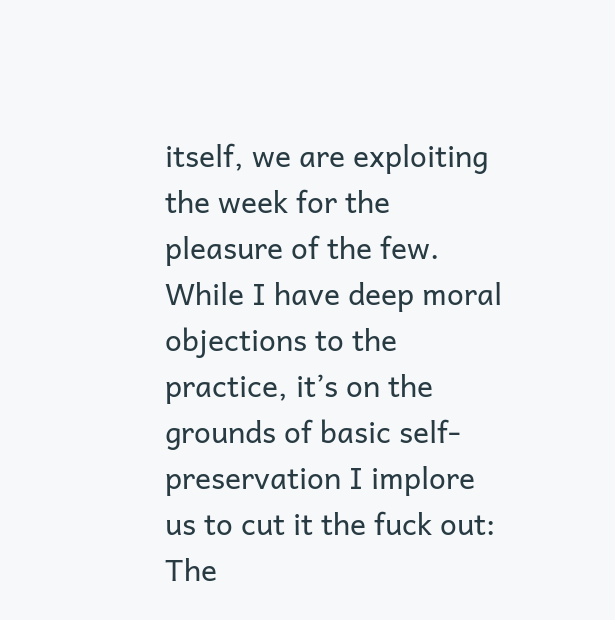itself, we are exploiting the week for the pleasure of the few. While I have deep moral objections to the practice, it’s on the grounds of basic self-preservation I implore us to cut it the fuck out: The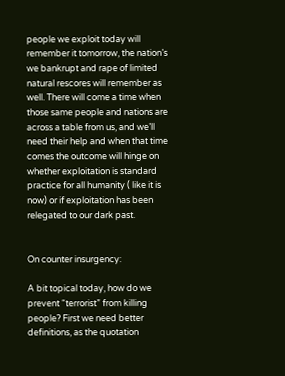people we exploit today will remember it tomorrow, the nation’s we bankrupt and rape of limited natural rescores will remember as well. There will come a time when those same people and nations are across a table from us, and we’ll need their help and when that time comes the outcome will hinge on whether exploitation is standard practice for all humanity ( like it is now) or if exploitation has been relegated to our dark past.


On counter insurgency:

A bit topical today, how do we prevent “terrorist” from killing people? First we need better definitions, as the quotation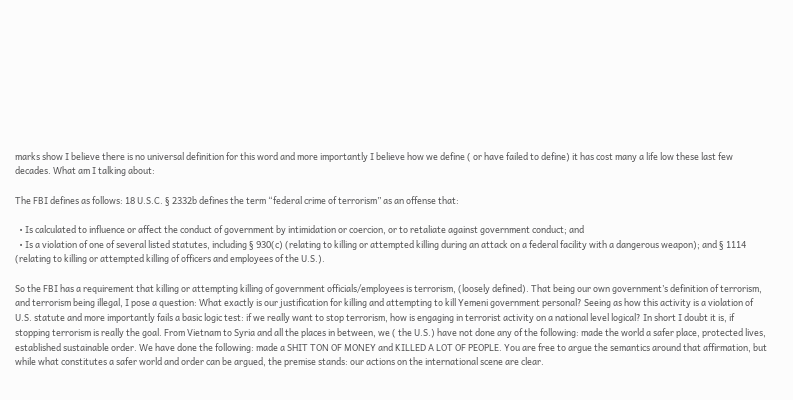marks show I believe there is no universal definition for this word and more importantly I believe how we define ( or have failed to define) it has cost many a life low these last few decades. What am I talking about:

The FBI defines as follows: 18 U.S.C. § 2332b defines the term “federal crime of terrorism” as an offense that:

  • Is calculated to influence or affect the conduct of government by intimidation or coercion, or to retaliate against government conduct; and
  • Is a violation of one of several listed statutes, including § 930(c) (relating to killing or attempted killing during an attack on a federal facility with a dangerous weapon); and § 1114 (relating to killing or attempted killing of officers and employees of the U.S.).

So the FBI has a requirement that killing or attempting killing of government officials/employees is terrorism, (loosely defined). That being our own government’s definition of terrorism, and terrorism being illegal, I pose a question: What exactly is our justification for killing and attempting to kill Yemeni government personal? Seeing as how this activity is a violation of U.S. statute and more importantly fails a basic logic test: if we really want to stop terrorism, how is engaging in terrorist activity on a national level logical? In short I doubt it is, if stopping terrorism is really the goal. From Vietnam to Syria and all the places in between, we ( the U.S.) have not done any of the following: made the world a safer place, protected lives, established sustainable order. We have done the following: made a SHIT TON OF MONEY and KILLED A LOT OF PEOPLE. You are free to argue the semantics around that affirmation, but while what constitutes a safer world and order can be argued, the premise stands: our actions on the international scene are clear.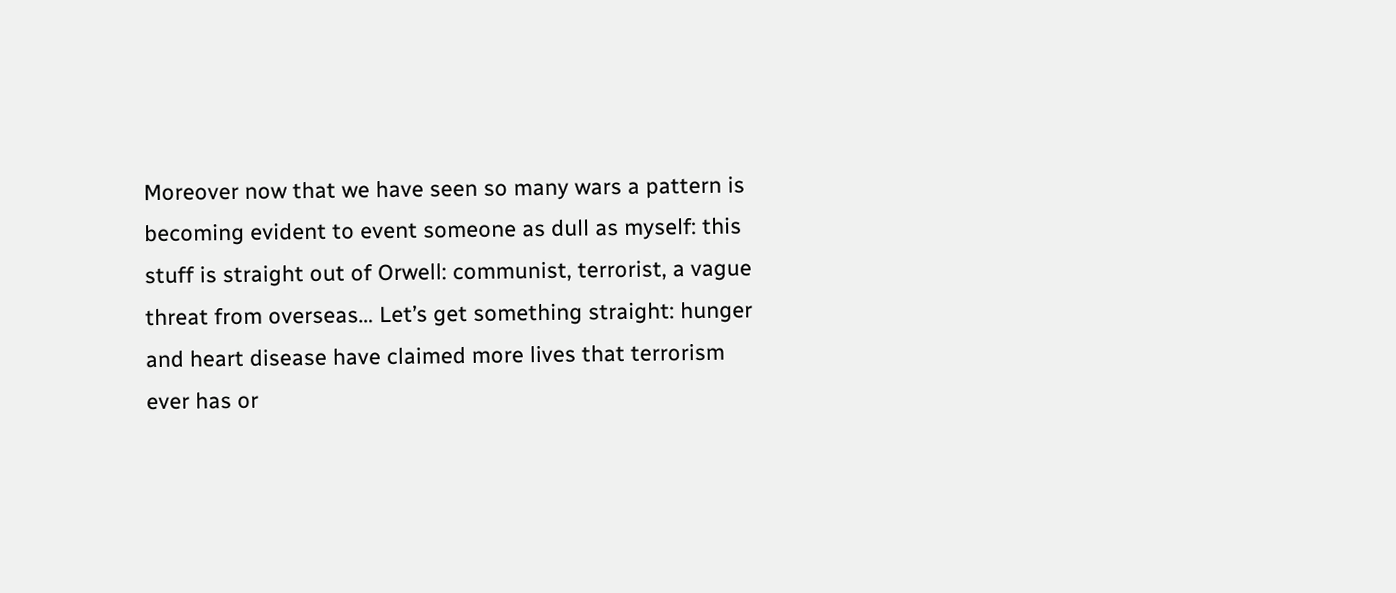Moreover now that we have seen so many wars a pattern is becoming evident to event someone as dull as myself: this stuff is straight out of Orwell: communist, terrorist, a vague threat from overseas… Let’s get something straight: hunger and heart disease have claimed more lives that terrorism ever has or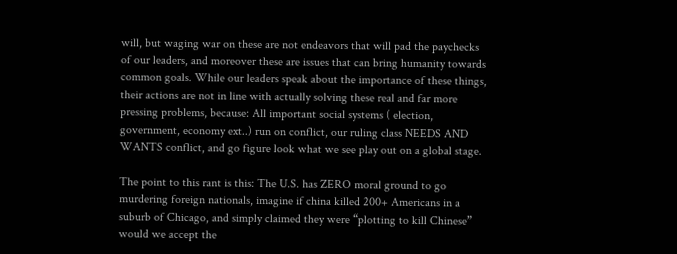will, but waging war on these are not endeavors that will pad the paychecks of our leaders, and moreover these are issues that can bring humanity towards common goals. While our leaders speak about the importance of these things, their actions are not in line with actually solving these real and far more pressing problems, because: All important social systems ( election, government, economy ext..) run on conflict, our ruling class NEEDS AND WANTS conflict, and go figure look what we see play out on a global stage.

The point to this rant is this: The U.S. has ZERO moral ground to go murdering foreign nationals, imagine if china killed 200+ Americans in a suburb of Chicago, and simply claimed they were “plotting to kill Chinese” would we accept the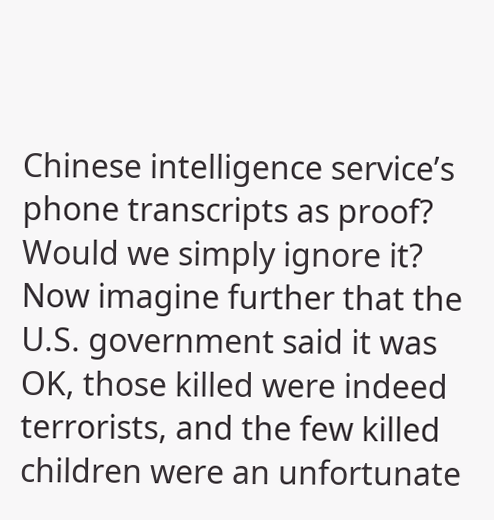Chinese intelligence service’s phone transcripts as proof? Would we simply ignore it? Now imagine further that the U.S. government said it was OK, those killed were indeed terrorists, and the few killed children were an unfortunate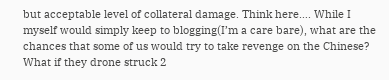but acceptable level of collateral damage. Think here…. While I myself would simply keep to blogging(I’m a care bare), what are the chances that some of us would try to take revenge on the Chinese? What if they drone struck 2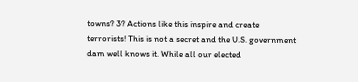towns? 3? Actions like this inspire and create terrorists! This is not a secret and the U.S. government dam well knows it. While all our elected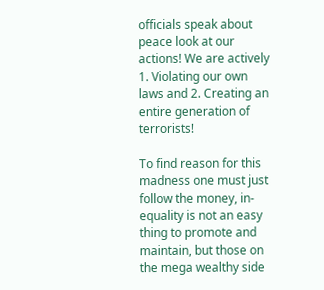officials speak about peace look at our actions! We are actively 1. Violating our own laws and 2. Creating an entire generation of terrorists!

To find reason for this madness one must just follow the money, in-equality is not an easy thing to promote and maintain, but those on the mega wealthy side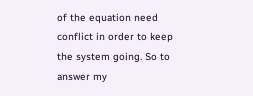of the equation need conflict in order to keep the system going. So to answer my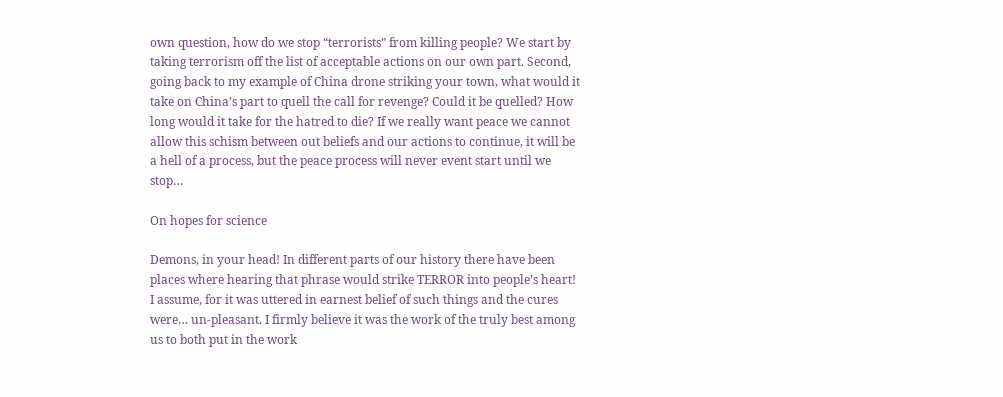own question, how do we stop “terrorists” from killing people? We start by taking terrorism off the list of acceptable actions on our own part. Second, going back to my example of China drone striking your town, what would it take on China’s part to quell the call for revenge? Could it be quelled? How long would it take for the hatred to die? If we really want peace we cannot allow this schism between out beliefs and our actions to continue, it will be a hell of a process, but the peace process will never event start until we stop…

On hopes for science

Demons, in your head! In different parts of our history there have been places where hearing that phrase would strike TERROR into people’s heart! I assume, for it was uttered in earnest belief of such things and the cures were… un-pleasant. I firmly believe it was the work of the truly best among us to both put in the work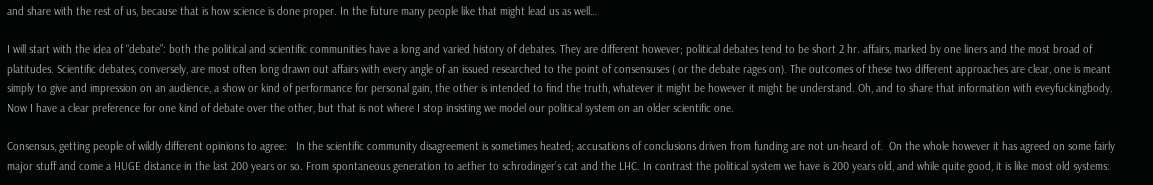and share with the rest of us, because that is how science is done proper. In the future many people like that might lead us as well…

I will start with the idea of “debate”: both the political and scientific communities have a long and varied history of debates. They are different however; political debates tend to be short 2 hr. affairs, marked by one liners and the most broad of platitudes. Scientific debates, conversely, are most often long drawn out affairs with every angle of an issued researched to the point of consensuses ( or the debate rages on). The outcomes of these two different approaches are clear, one is meant simply to give and impression on an audience, a show or kind of performance for personal gain, the other is intended to find the truth, whatever it might be however it might be understand. Oh, and to share that information with eveyfuckingbody. Now I have a clear preference for one kind of debate over the other, but that is not where I stop insisting we model our political system on an older scientific one.

Consensus, getting people of wildly different opinions to agree:   In the scientific community disagreement is sometimes heated; accusations of conclusions driven from funding are not un-heard of.  On the whole however it has agreed on some fairly major stuff and come a HUGE distance in the last 200 years or so. From spontaneous generation to aether to schrodinger’s cat and the LHC. In contrast the political system we have is 200 years old, and while quite good, it is like most old systems: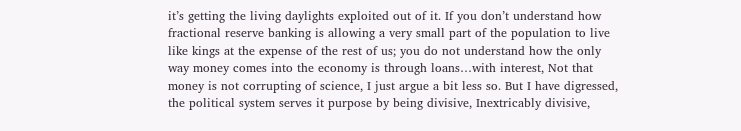it’s getting the living daylights exploited out of it. If you don’t understand how fractional reserve banking is allowing a very small part of the population to live like kings at the expense of the rest of us; you do not understand how the only way money comes into the economy is through loans…with interest, Not that money is not corrupting of science, I just argue a bit less so. But I have digressed, the political system serves it purpose by being divisive, Inextricably divisive,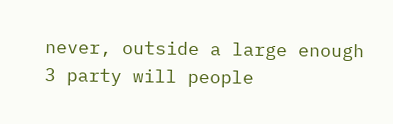never, outside a large enough 3 party will people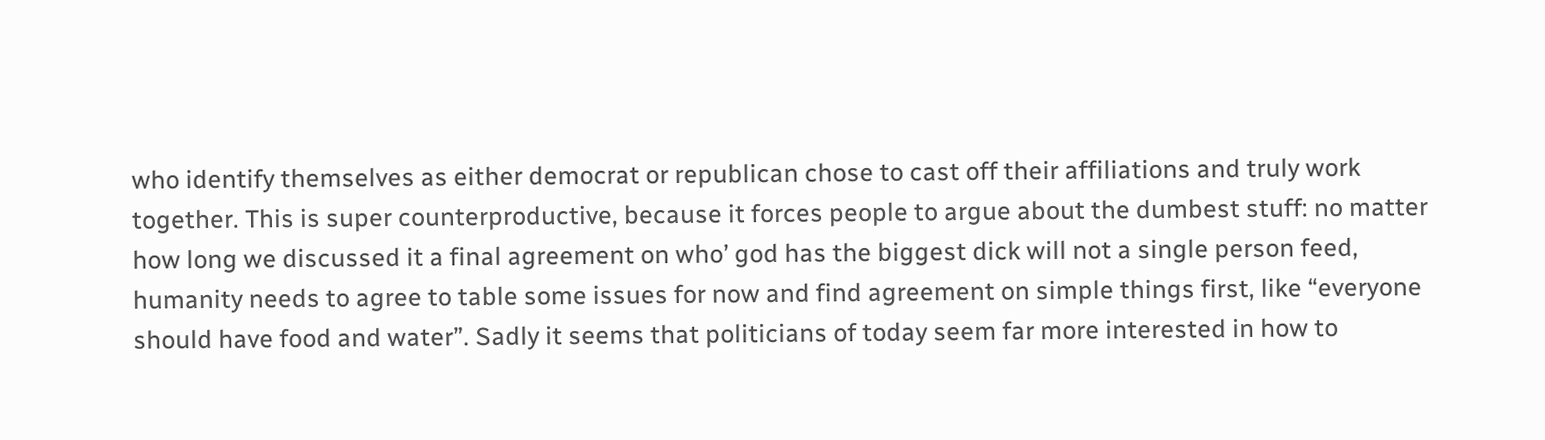who identify themselves as either democrat or republican chose to cast off their affiliations and truly work together. This is super counterproductive, because it forces people to argue about the dumbest stuff: no matter how long we discussed it a final agreement on who’ god has the biggest dick will not a single person feed, humanity needs to agree to table some issues for now and find agreement on simple things first, like “everyone should have food and water”. Sadly it seems that politicians of today seem far more interested in how to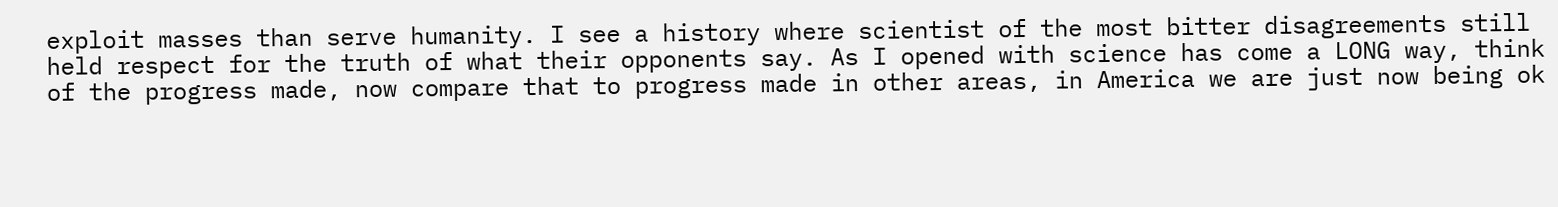exploit masses than serve humanity. I see a history where scientist of the most bitter disagreements still held respect for the truth of what their opponents say. As I opened with science has come a LONG way, think of the progress made, now compare that to progress made in other areas, in America we are just now being ok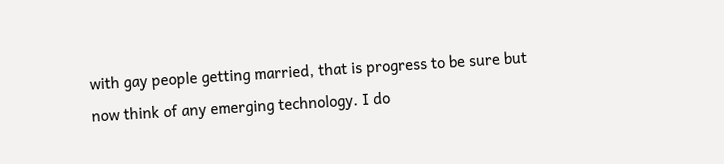with gay people getting married, that is progress to be sure but now think of any emerging technology. I do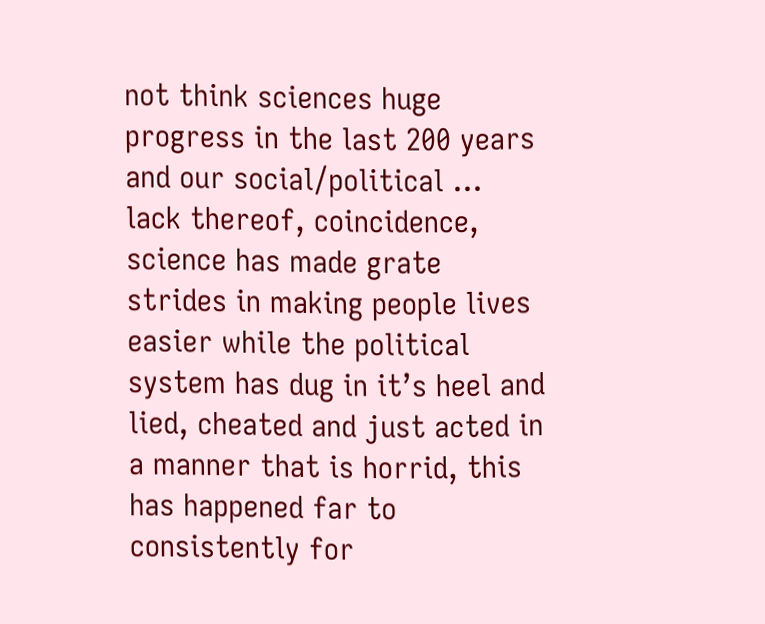not think sciences huge progress in the last 200 years and our social/political … lack thereof, coincidence, science has made grate strides in making people lives easier while the political system has dug in it’s heel and lied, cheated and just acted in a manner that is horrid, this has happened far to consistently for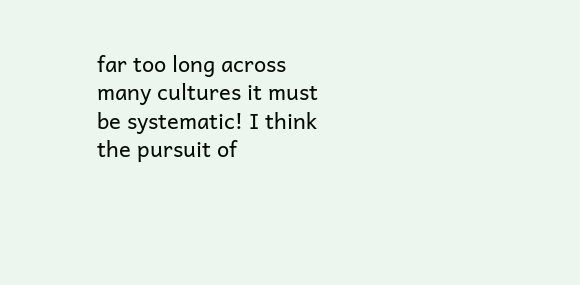far too long across many cultures it must be systematic! I think the pursuit of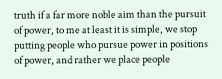truth if a far more noble aim than the pursuit of power, to me at least it is simple, we stop putting people who pursue power in positions of power, and rather we place people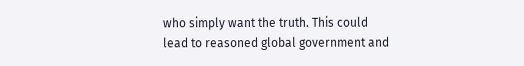who simply want the truth. This could lead to reasoned global government and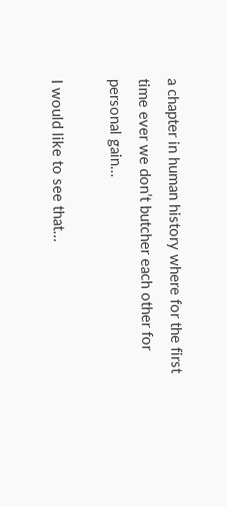a chapter in human history where for the first time ever we don’t butcher each other for personal gain…

I would like to see that…